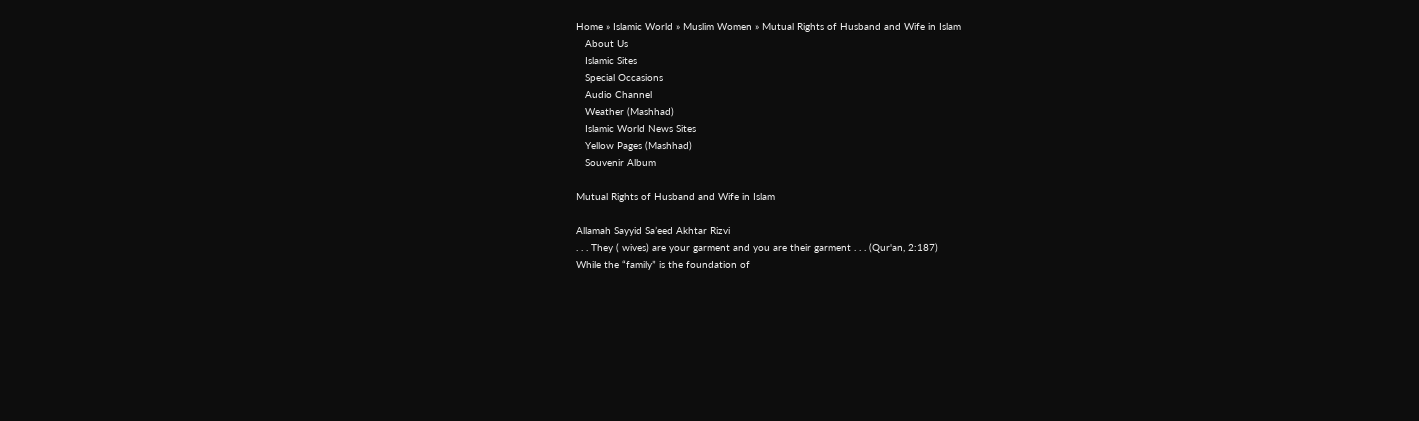Home » Islamic World » Muslim Women » Mutual Rights of Husband and Wife in Islam
   About Us
   Islamic Sites
   Special Occasions
   Audio Channel
   Weather (Mashhad)
   Islamic World News Sites
   Yellow Pages (Mashhad)
   Souvenir Album

Mutual Rights of Husband and Wife in Islam

Allamah Sayyid Sa’eed Akhtar Rizvi
. . . They ( wives) are your garment and you are their garment . . . (Qur'an, 2:187)
While the “family” is the foundation of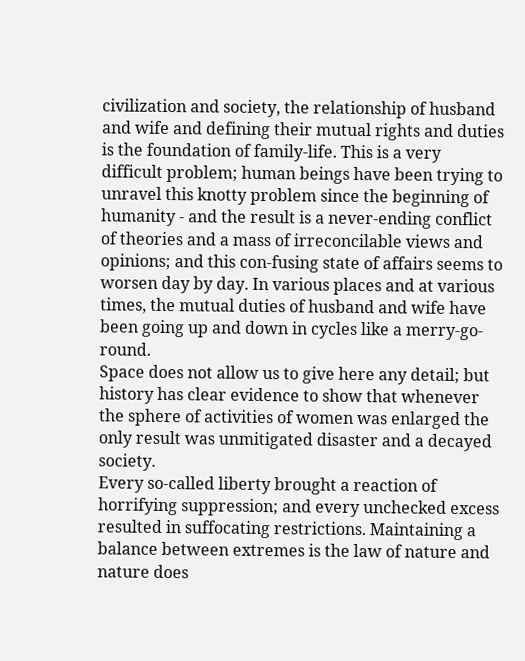civilization and society, the relationship of husband and wife and defining their mutual rights and duties is the foundation of family-life. This is a very difficult problem; human beings have been trying to unravel this knotty problem since the beginning of humanity - and the result is a never-ending conflict of theories and a mass of irreconcilable views and opinions; and this con-fusing state of affairs seems to worsen day by day. In various places and at various times, the mutual duties of husband and wife have been going up and down in cycles like a merry-go-round.
Space does not allow us to give here any detail; but history has clear evidence to show that whenever the sphere of activities of women was enlarged the only result was unmitigated disaster and a decayed society.
Every so-called liberty brought a reaction of horrifying suppression; and every unchecked excess resulted in suffocating restrictions. Maintaining a balance between extremes is the law of nature and nature does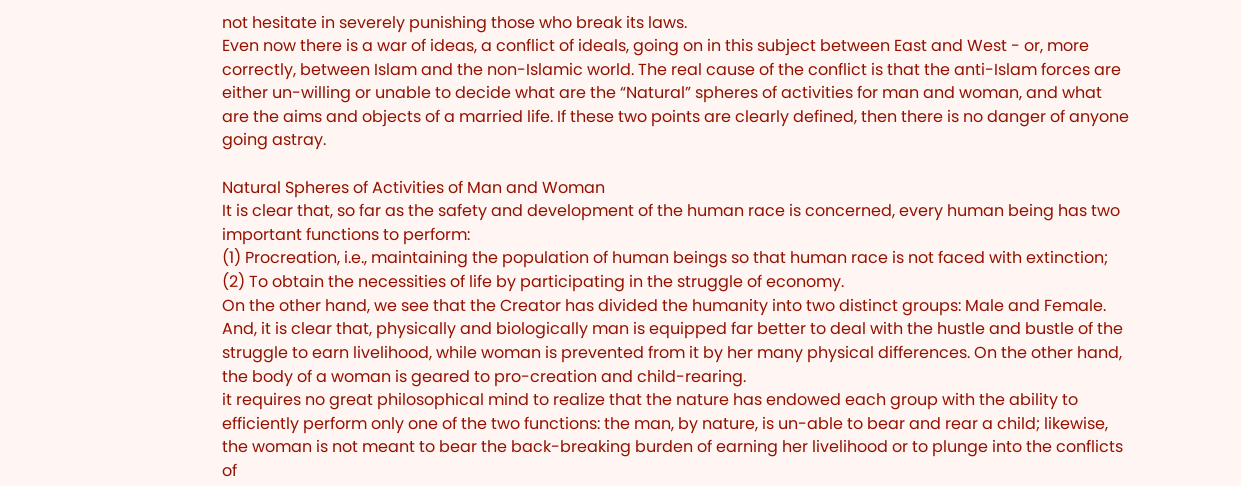not hesitate in severely punishing those who break its laws.
Even now there is a war of ideas, a conflict of ideals, going on in this subject between East and West - or, more correctly, between Islam and the non-Islamic world. The real cause of the conflict is that the anti-Islam forces are either un-willing or unable to decide what are the “Natural” spheres of activities for man and woman, and what are the aims and objects of a married life. If these two points are clearly defined, then there is no danger of anyone going astray.

Natural Spheres of Activities of Man and Woman
It is clear that, so far as the safety and development of the human race is concerned, every human being has two important functions to perform:
(1) Procreation, i.e., maintaining the population of human beings so that human race is not faced with extinction;
(2) To obtain the necessities of life by participating in the struggle of economy.
On the other hand, we see that the Creator has divided the humanity into two distinct groups: Male and Female. And, it is clear that, physically and biologically man is equipped far better to deal with the hustle and bustle of the struggle to earn livelihood, while woman is prevented from it by her many physical differences. On the other hand, the body of a woman is geared to pro-creation and child-rearing.
it requires no great philosophical mind to realize that the nature has endowed each group with the ability to efficiently perform only one of the two functions: the man, by nature, is un-able to bear and rear a child; likewise, the woman is not meant to bear the back-breaking burden of earning her livelihood or to plunge into the conflicts of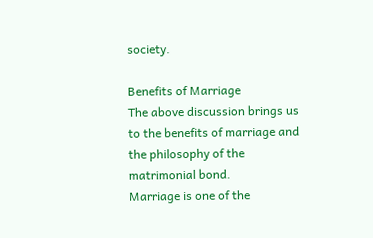society.

Benefits of Marriage
The above discussion brings us to the benefits of marriage and the philosophy of the matrimonial bond.
Marriage is one of the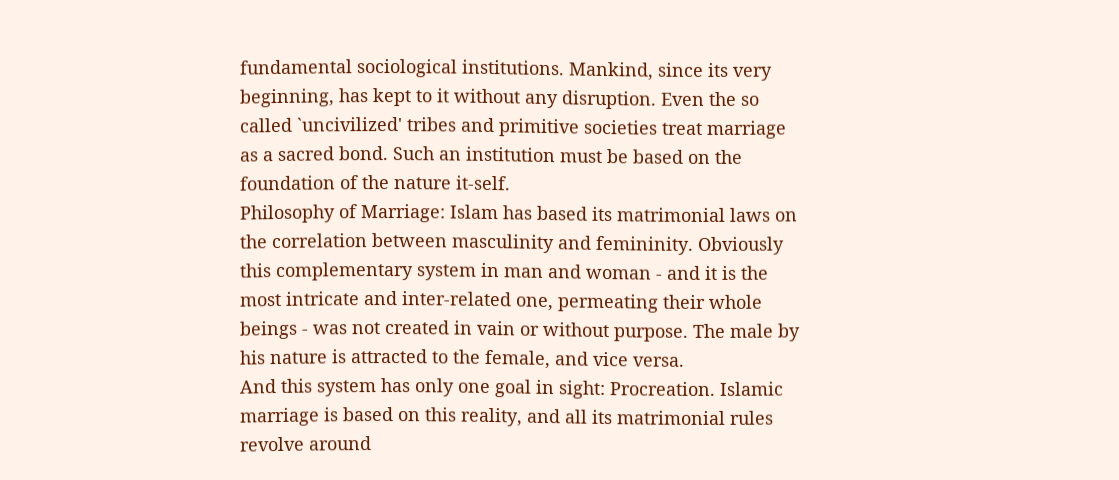fundamental sociological institutions. Mankind, since its very beginning, has kept to it without any disruption. Even the so called `uncivilized' tribes and primitive societies treat marriage as a sacred bond. Such an institution must be based on the foundation of the nature it-self.
Philosophy of Marriage: Islam has based its matrimonial laws on the correlation between masculinity and femininity. Obviously this complementary system in man and woman - and it is the most intricate and inter-related one, permeating their whole beings - was not created in vain or without purpose. The male by his nature is attracted to the female, and vice versa.
And this system has only one goal in sight: Procreation. Islamic marriage is based on this reality, and all its matrimonial rules revolve around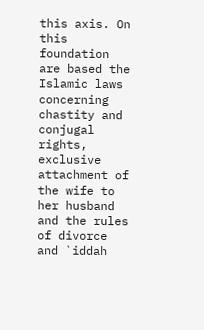this axis. On this foundation are based the Islamic laws concerning chastity and conjugal rights, exclusive attachment of the wife to her husband and the rules of divorce and `iddah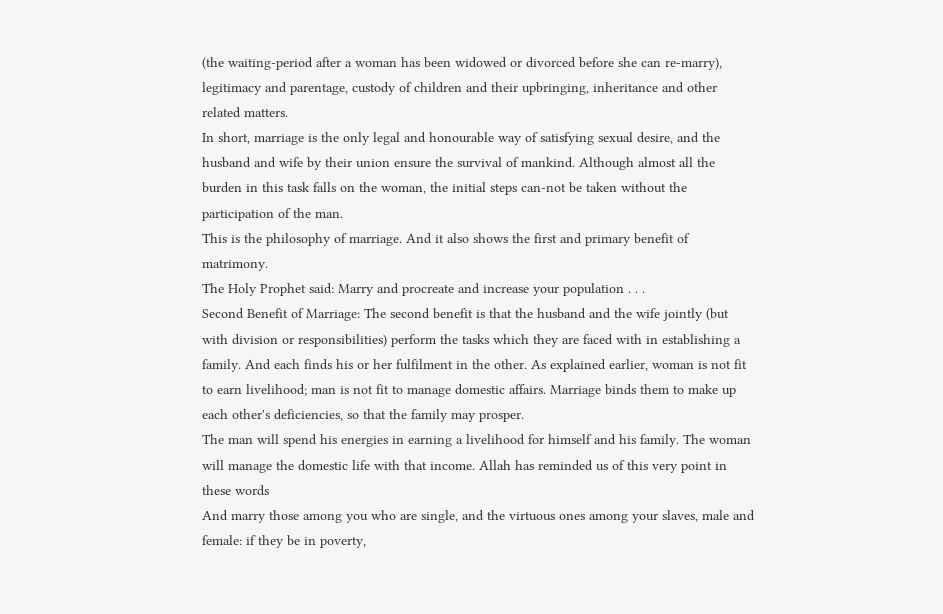(the waiting-period after a woman has been widowed or divorced before she can re-marry), legitimacy and parentage, custody of children and their upbringing, inheritance and other related matters.
In short, marriage is the only legal and honourable way of satisfying sexual desire, and the husband and wife by their union ensure the survival of mankind. Although almost all the burden in this task falls on the woman, the initial steps can-not be taken without the participation of the man.
This is the philosophy of marriage. And it also shows the first and primary benefit of matrimony.
The Holy Prophet said: Marry and procreate and increase your population . . .
Second Benefit of Marriage: The second benefit is that the husband and the wife jointly (but with division or responsibilities) perform the tasks which they are faced with in establishing a family. And each finds his or her fulfilment in the other. As explained earlier, woman is not fit to earn livelihood; man is not fit to manage domestic affairs. Marriage binds them to make up each other's deficiencies, so that the family may prosper.
The man will spend his energies in earning a livelihood for himself and his family. The woman will manage the domestic life with that income. Allah has reminded us of this very point in these words
And marry those among you who are single, and the virtuous ones among your slaves, male and female: if they be in poverty,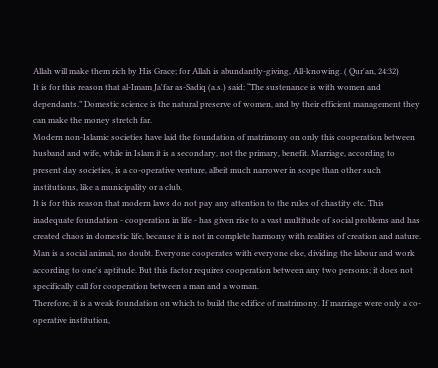Allah will make them rich by His Grace; for Allah is abundantly-giving, All-knowing. ( Qur'an, 24:32)
It is for this reason that al-Imam Ja'far as-Sadiq (a.s.) said: “The sustenance is with women and dependants.” Domestic science is the natural preserve of women, and by their efficient management they can make the money stretch far.
Modern non-Islamic societies have laid the foundation of matrimony on only this cooperation between husband and wife, while in Islam it is a secondary, not the primary, benefit. Marriage, according to present day societies, is a co-operative venture, albeit much narrower in scope than other such institutions, like a municipality or a club.
It is for this reason that modern laws do not pay any attention to the rules of chastity etc. This inadequate foundation - cooperation in life - has given rise to a vast multitude of social problems and has created chaos in domestic life, because it is not in complete harmony with realities of creation and nature. Man is a social animal, no doubt. Everyone cooperates with everyone else, dividing the labour and work according to one's aptitude. But this factor requires cooperation between any two persons; it does not specifically call for cooperation between a man and a woman.
Therefore, it is a weak foundation on which to build the edifice of matrimony. If marriage were only a co-operative institution,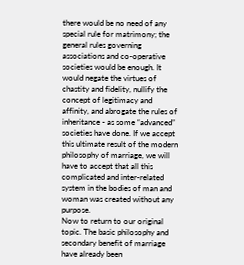there would be no need of any special rule for matrimony; the general rules governing associations and co-operative societies would be enough. It would negate the virtues of chastity and fidelity, nullify the concept of legitimacy and affinity, and abrogate the rules of inheritance - as some “advanced” societies have done. If we accept this ultimate result of the modern philosophy of marriage, we will have to accept that all this complicated and inter-related system in the bodies of man and woman was created without any purpose.
Now to return to our original topic. The basic philosophy and secondary benefit of marriage have already been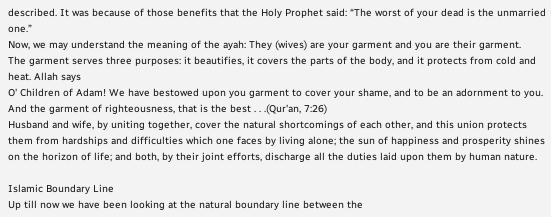described. It was because of those benefits that the Holy Prophet said: “The worst of your dead is the unmarried one.”
Now, we may understand the meaning of the ayah: They (wives) are your garment and you are their garment.
The garment serves three purposes: it beautifies, it covers the parts of the body, and it protects from cold and heat. Allah says
O' Children of Adam! We have bestowed upon you garment to cover your shame, and to be an adornment to you. And the garment of righteousness, that is the best . . .(Qur'an, 7:26)
Husband and wife, by uniting together, cover the natural shortcomings of each other, and this union protects them from hardships and difficulties which one faces by living alone; the sun of happiness and prosperity shines on the horizon of life; and both, by their joint efforts, discharge all the duties laid upon them by human nature.

Islamic Boundary Line
Up till now we have been looking at the natural boundary line between the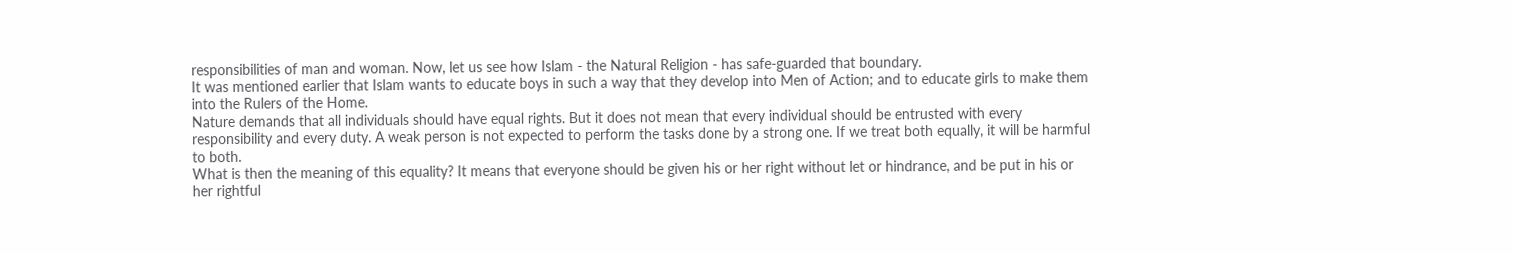responsibilities of man and woman. Now, let us see how Islam - the Natural Religion - has safe-guarded that boundary.
It was mentioned earlier that Islam wants to educate boys in such a way that they develop into Men of Action; and to educate girls to make them into the Rulers of the Home.
Nature demands that all individuals should have equal rights. But it does not mean that every individual should be entrusted with every responsibility and every duty. A weak person is not expected to perform the tasks done by a strong one. If we treat both equally, it will be harmful to both.
What is then the meaning of this equality? It means that everyone should be given his or her right without let or hindrance, and be put in his or her rightful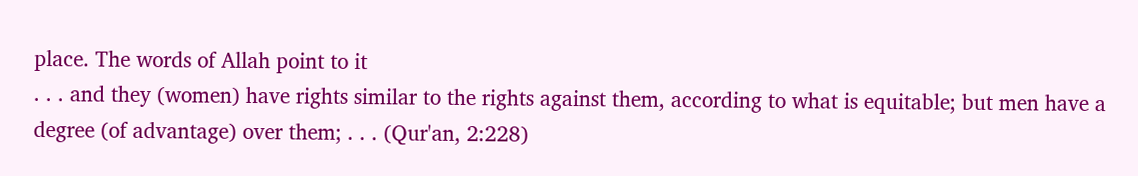place. The words of Allah point to it
. . . and they (women) have rights similar to the rights against them, according to what is equitable; but men have a degree (of advantage) over them; . . . (Qur'an, 2:228)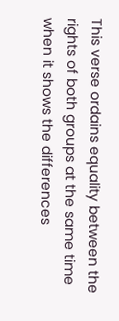This verse ordains equality between the rights of both groups at the same time when it shows the differences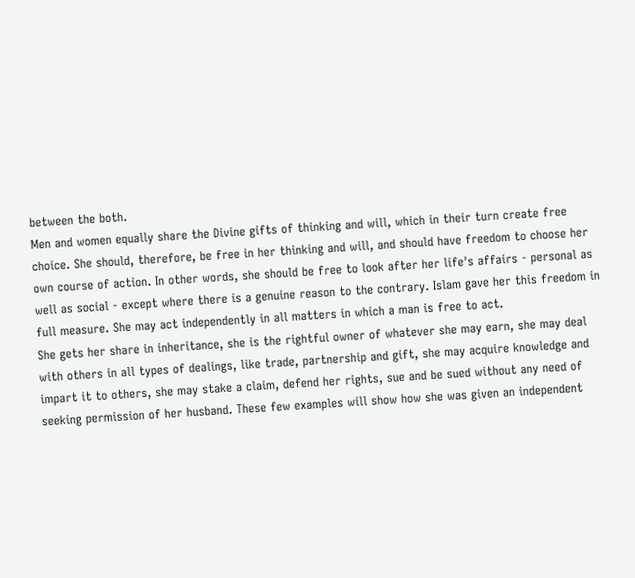between the both.
Men and women equally share the Divine gifts of thinking and will, which in their turn create free choice. She should, therefore, be free in her thinking and will, and should have freedom to choose her own course of action. In other words, she should be free to look after her life's affairs - personal as well as social - except where there is a genuine reason to the contrary. Islam gave her this freedom in full measure. She may act independently in all matters in which a man is free to act.
She gets her share in inheritance, she is the rightful owner of whatever she may earn, she may deal with others in all types of dealings, like trade, partnership and gift, she may acquire knowledge and impart it to others, she may stake a claim, defend her rights, sue and be sued without any need of seeking permission of her husband. These few examples will show how she was given an independent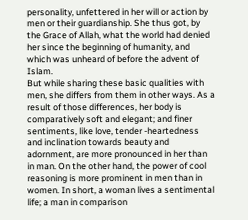personality, unfettered in her will or action by men or their guardianship. She thus got, by the Grace of Allah, what the world had denied her since the beginning of humanity, and which was unheard of before the advent of Islam.
But while sharing these basic qualities with men, she differs from them in other ways. As a result of those differences, her body is comparatively soft and elegant; and finer sentiments, like love, tender -heartedness and inclination towards beauty and adornment, are more pronounced in her than in man. On the other hand, the power of cool reasoning is more prominent in men than in women. In short, a woman lives a sentimental life; a man in comparison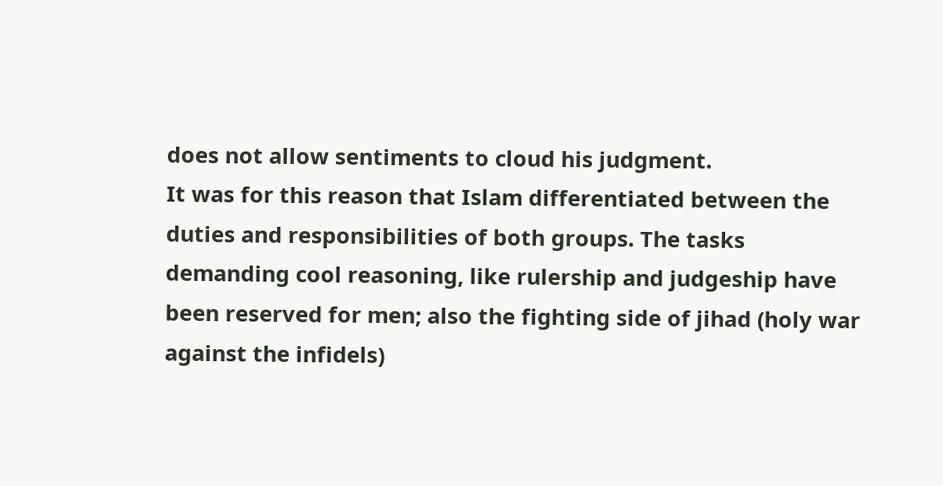does not allow sentiments to cloud his judgment.
It was for this reason that Islam differentiated between the duties and responsibilities of both groups. The tasks demanding cool reasoning, like rulership and judgeship have been reserved for men; also the fighting side of jihad (holy war against the infidels)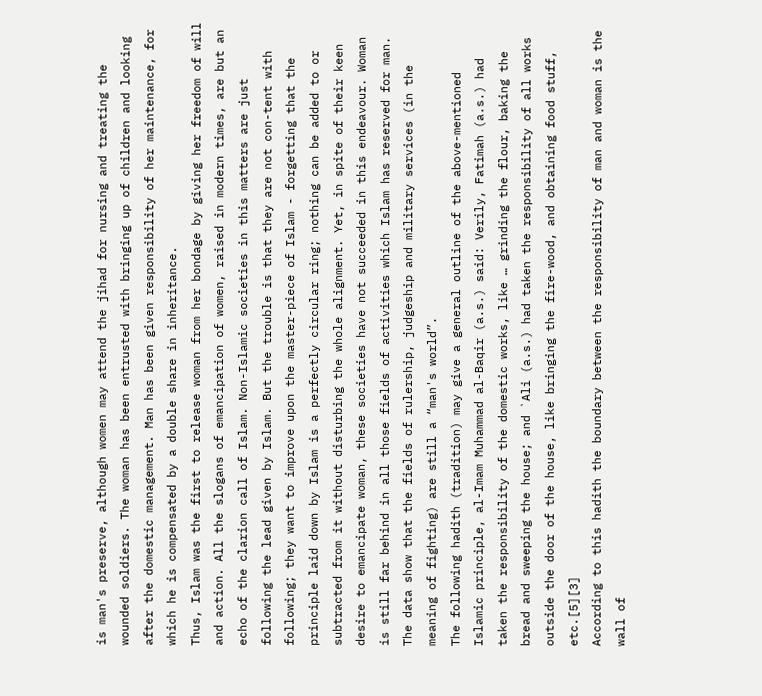is man's preserve, although women may attend the jihad for nursing and treating the wounded soldiers. The woman has been entrusted with bringing up of children and looking after the domestic management. Man has been given responsibility of her maintenance, for which he is compensated by a double share in inheritance.
Thus, Islam was the first to release woman from her bondage by giving her freedom of will and action. All the slogans of emancipation of women, raised in modern times, are but an echo of the clarion call of Islam. Non-Islamic societies in this matters are just following the lead given by Islam. But the trouble is that they are not con-tent with following; they want to improve upon the master-piece of Islam - forgetting that the principle laid down by Islam is a perfectly circular ring; nothing can be added to or subtracted from it without disturbing the whole alignment. Yet, in spite of their keen desire to emancipate woman, these societies have not succeeded in this endeavour. Woman is still far behind in all those fields of activities which Islam has reserved for man. The data show that the fields of rulership, judgeship and military services (in the meaning of fighting) are still a “man's world”.
The following hadith (tradition) may give a general outline of the above-mentioned Islamic principle, al-Imam Muhammad al-Baqir (a.s.) said: Verily, Fatimah (a.s.) had taken the responsibility of the domestic works, like … grinding the flour, baking the bread and sweeping the house; and `Ali (a.s.) had taken the responsibility of all works outside the door of the house, like bringing the fire-wood, and obtaining food stuff, etc.[5][3]
According to this hadith the boundary between the responsibility of man and woman is the wall of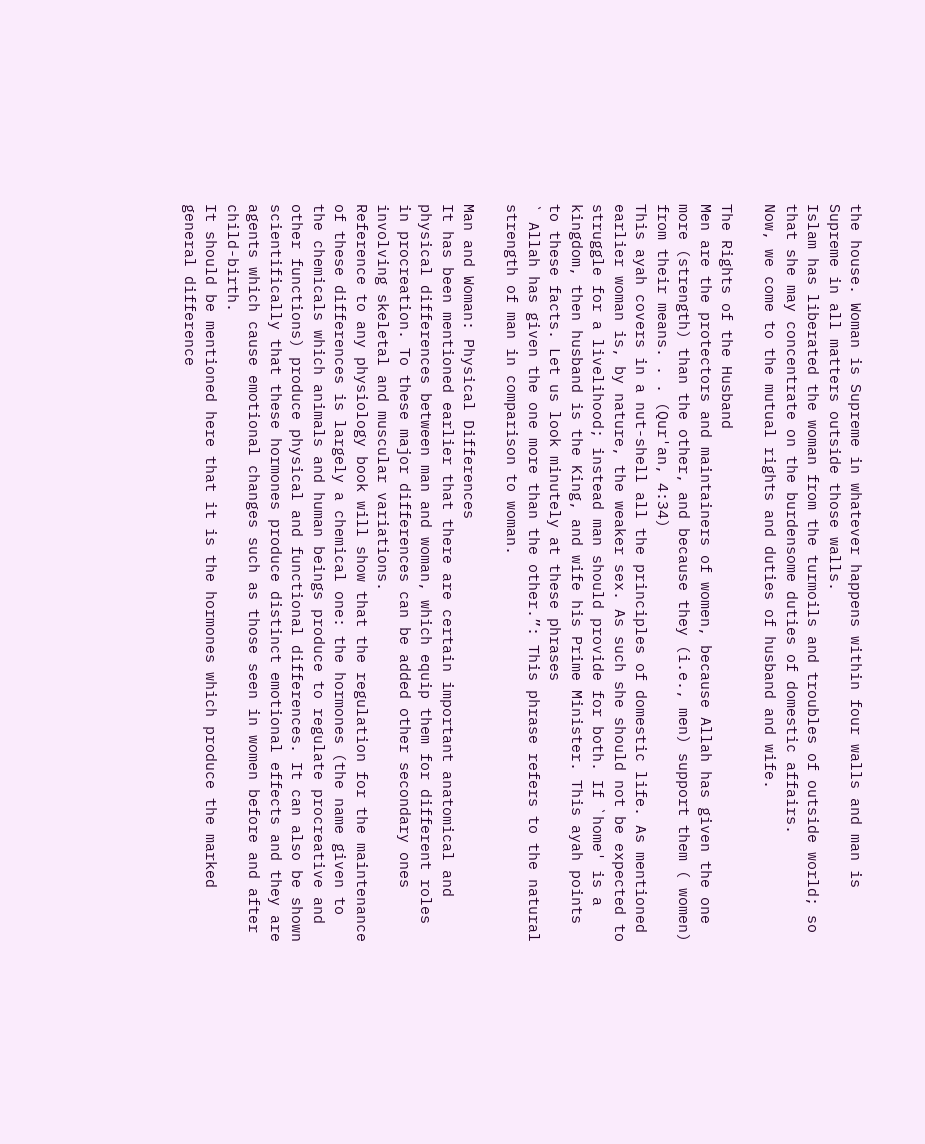the house. Woman is Supreme in whatever happens within four walls and man is Supreme in all matters outside those walls.
Islam has liberated the woman from the turmoils and troubles of outside world; so that she may concentrate on the burdensome duties of domestic affairs.
Now, we come to the mutual rights and duties of husband and wife.

The Rights of the Husband
Men are the protectors and maintainers of women, because Allah has given the one more (strength) than the other, and because they (i.e., men) support them ( women) from their means. . . (Qur'an, 4:34)
This ayah covers in a nut-shell all the principles of domestic life. As mentioned earlier woman is, by nature, the weaker sex. As such she should not be expected to struggle for a livelihood; instead man should provide for both. If `home' is a kingdom, then husband is the King, and wife his Prime Minister. This ayah points to these facts. Let us look minutely at these phrases
` Allah has given the one more than the other.”: This phrase refers to the natural strength of man in comparison to woman.

Man and Woman: Physical Differences
It has been mentioned earlier that there are certain important anatomical and physical differences between man and woman, which equip them for different roles in procreation. To these major differences can be added other secondary ones involving skeletal and muscular variations.
Reference to any physiology book will show that the regulation for the maintenance of these differences is largely a chemical one: the hormones (the name given to the chemicals which animals and human beings produce to regulate procreative and other functions) produce physical and functional differences. It can also be shown scientifically that these hormones produce distinct emotional effects and they are agents which cause emotional changes such as those seen in women before and after child-birth.
It should be mentioned here that it is the hormones which produce the marked general difference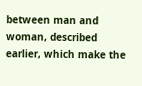between man and woman, described earlier, which make the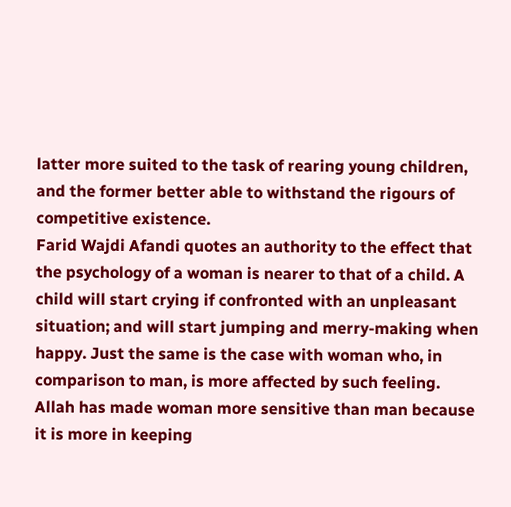latter more suited to the task of rearing young children, and the former better able to withstand the rigours of competitive existence.
Farid Wajdi Afandi quotes an authority to the effect that the psychology of a woman is nearer to that of a child. A child will start crying if confronted with an unpleasant situation; and will start jumping and merry-making when happy. Just the same is the case with woman who, in comparison to man, is more affected by such feeling.
Allah has made woman more sensitive than man because it is more in keeping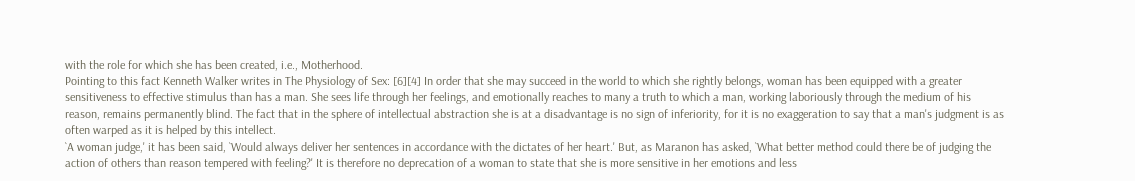with the role for which she has been created, i.e., Motherhood.
Pointing to this fact Kenneth Walker writes in The Physiology of Sex: [6][4] In order that she may succeed in the world to which she rightly belongs, woman has been equipped with a greater sensitiveness to effective stimulus than has a man. She sees life through her feelings, and emotionally reaches to many a truth to which a man, working laboriously through the medium of his reason, remains permanently blind. The fact that in the sphere of intellectual abstraction she is at a disadvantage is no sign of inferiority, for it is no exaggeration to say that a man's judgment is as often warped as it is helped by this intellect.
`A woman judge,' it has been said, `Would always deliver her sentences in accordance with the dictates of her heart.' But, as Maranon has asked, `What better method could there be of judging the action of others than reason tempered with feeling?' It is therefore no deprecation of a woman to state that she is more sensitive in her emotions and less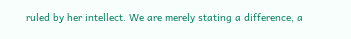ruled by her intellect. We are merely stating a difference, a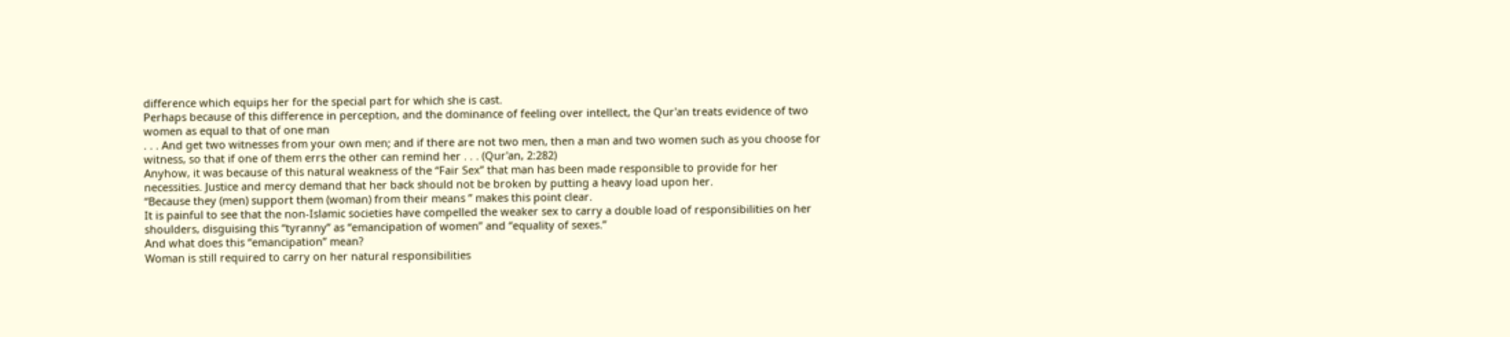difference which equips her for the special part for which she is cast.
Perhaps because of this difference in perception, and the dominance of feeling over intellect, the Qur'an treats evidence of two women as equal to that of one man
. . . And get two witnesses from your own men; and if there are not two men, then a man and two women such as you choose for witness, so that if one of them errs the other can remind her . . . (Qur'an, 2:282)
Anyhow, it was because of this natural weakness of the “Fair Sex” that man has been made responsible to provide for her necessities. Justice and mercy demand that her back should not be broken by putting a heavy load upon her.
“Because they (men) support them (woman) from their means ” makes this point clear.
It is painful to see that the non-Islamic societies have compelled the weaker sex to carry a double load of responsibilities on her shoulders, disguising this “tyranny” as “emancipation of women” and “equality of sexes.”
And what does this “emancipation” mean?
Woman is still required to carry on her natural responsibilities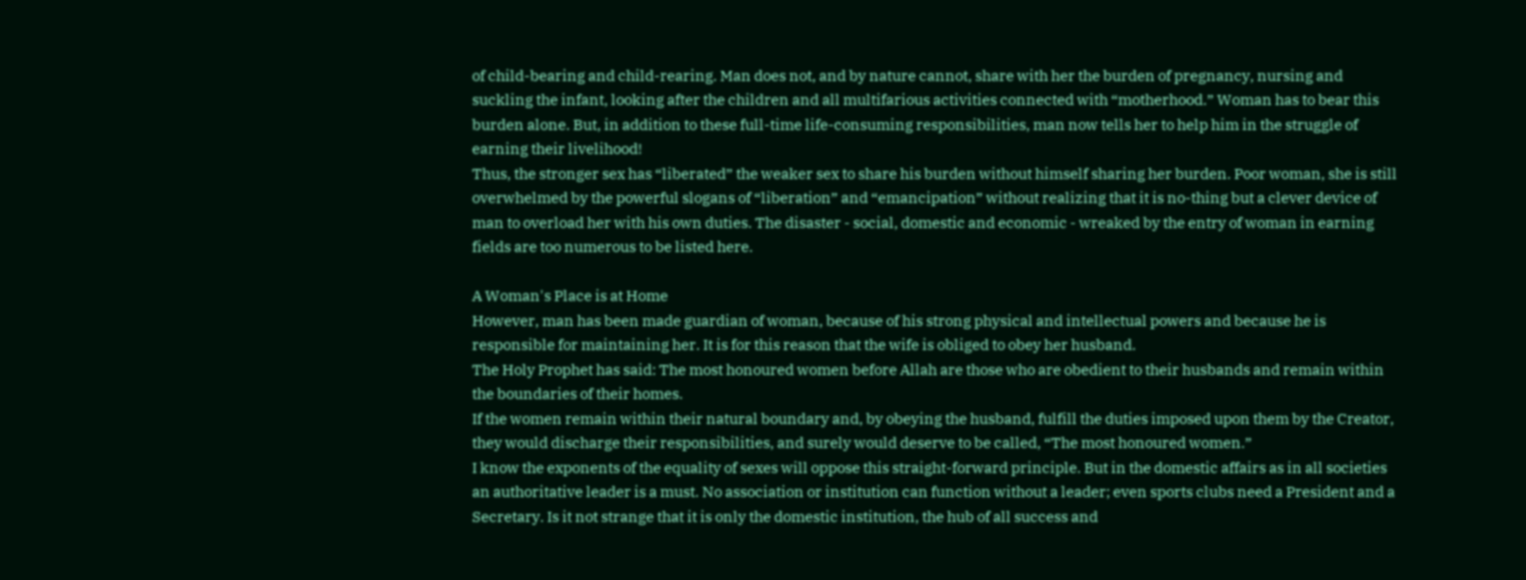of child-bearing and child-rearing. Man does not, and by nature cannot, share with her the burden of pregnancy, nursing and suckling the infant, looking after the children and all multifarious activities connected with “motherhood.” Woman has to bear this burden alone. But, in addition to these full-time life-consuming responsibilities, man now tells her to help him in the struggle of earning their livelihood!
Thus, the stronger sex has “liberated” the weaker sex to share his burden without himself sharing her burden. Poor woman, she is still overwhelmed by the powerful slogans of “liberation” and “emancipation” without realizing that it is no-thing but a clever device of man to overload her with his own duties. The disaster - social, domestic and economic - wreaked by the entry of woman in earning fields are too numerous to be listed here.

A Woman's Place is at Home
However, man has been made guardian of woman, because of his strong physical and intellectual powers and because he is responsible for maintaining her. It is for this reason that the wife is obliged to obey her husband.
The Holy Prophet has said: The most honoured women before Allah are those who are obedient to their husbands and remain within the boundaries of their homes.
If the women remain within their natural boundary and, by obeying the husband, fulfill the duties imposed upon them by the Creator, they would discharge their responsibilities, and surely would deserve to be called, “The most honoured women.”
I know the exponents of the equality of sexes will oppose this straight-forward principle. But in the domestic affairs as in all societies an authoritative leader is a must. No association or institution can function without a leader; even sports clubs need a President and a Secretary. Is it not strange that it is only the domestic institution, the hub of all success and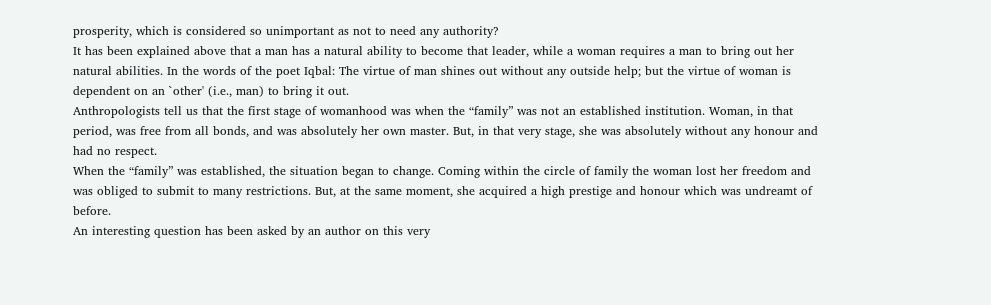prosperity, which is considered so unimportant as not to need any authority?
It has been explained above that a man has a natural ability to become that leader, while a woman requires a man to bring out her natural abilities. In the words of the poet Iqbal: The virtue of man shines out without any outside help; but the virtue of woman is dependent on an `other' (i.e., man) to bring it out.
Anthropologists tell us that the first stage of womanhood was when the “family” was not an established institution. Woman, in that period, was free from all bonds, and was absolutely her own master. But, in that very stage, she was absolutely without any honour and had no respect.
When the “family” was established, the situation began to change. Coming within the circle of family the woman lost her freedom and was obliged to submit to many restrictions. But, at the same moment, she acquired a high prestige and honour which was undreamt of before.
An interesting question has been asked by an author on this very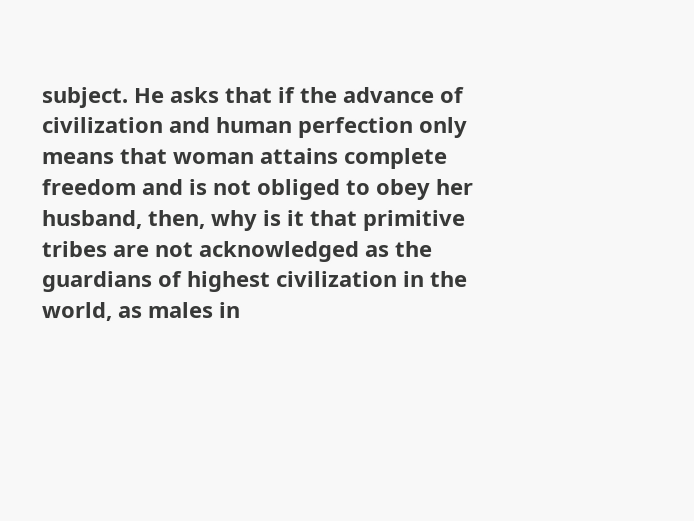subject. He asks that if the advance of civilization and human perfection only means that woman attains complete freedom and is not obliged to obey her husband, then, why is it that primitive tribes are not acknowledged as the guardians of highest civilization in the world, as males in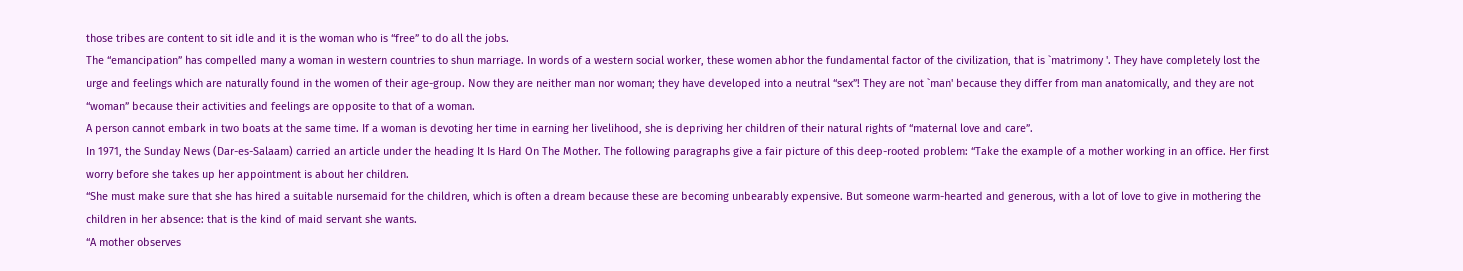those tribes are content to sit idle and it is the woman who is “free” to do all the jobs.
The “emancipation” has compelled many a woman in western countries to shun marriage. In words of a western social worker, these women abhor the fundamental factor of the civilization, that is `matrimony '. They have completely lost the urge and feelings which are naturally found in the women of their age-group. Now they are neither man nor woman; they have developed into a neutral “sex”! They are not `man' because they differ from man anatomically, and they are not “woman” because their activities and feelings are opposite to that of a woman.
A person cannot embark in two boats at the same time. If a woman is devoting her time in earning her livelihood, she is depriving her children of their natural rights of “maternal love and care”.
In 1971, the Sunday News (Dar-es-Salaam) carried an article under the heading It Is Hard On The Mother. The following paragraphs give a fair picture of this deep-rooted problem: “Take the example of a mother working in an office. Her first worry before she takes up her appointment is about her children.
“She must make sure that she has hired a suitable nursemaid for the children, which is often a dream because these are becoming unbearably expensive. But someone warm-hearted and generous, with a lot of love to give in mothering the children in her absence: that is the kind of maid servant she wants.
“A mother observes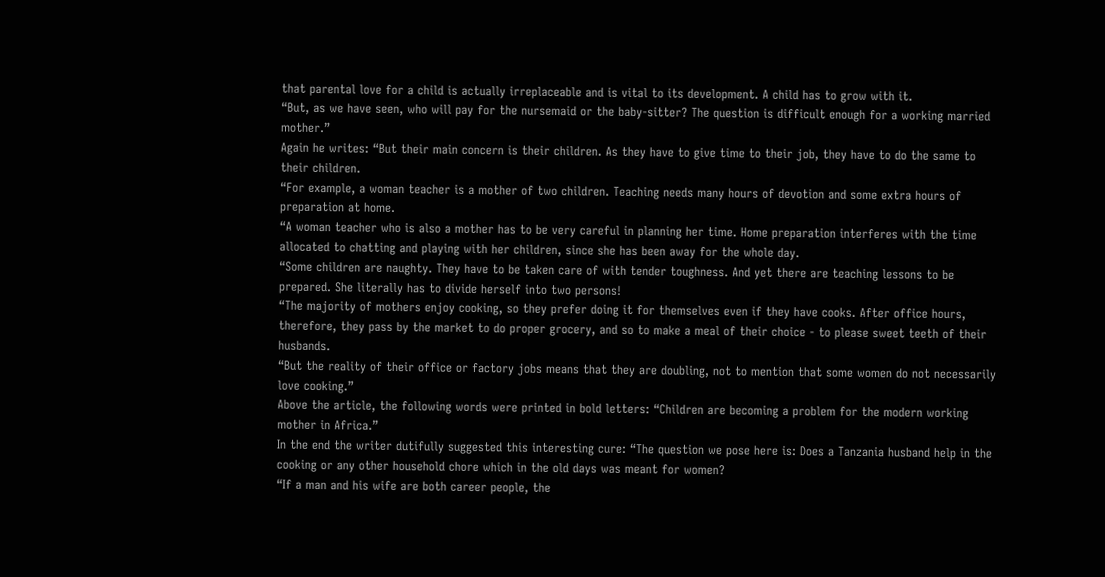that parental love for a child is actually irreplaceable and is vital to its development. A child has to grow with it.
“But, as we have seen, who will pay for the nursemaid or the baby-sitter? The question is difficult enough for a working married mother.”
Again he writes: “But their main concern is their children. As they have to give time to their job, they have to do the same to their children.
“For example, a woman teacher is a mother of two children. Teaching needs many hours of devotion and some extra hours of preparation at home.
“A woman teacher who is also a mother has to be very careful in planning her time. Home preparation interferes with the time allocated to chatting and playing with her children, since she has been away for the whole day.
“Some children are naughty. They have to be taken care of with tender toughness. And yet there are teaching lessons to be prepared. She literally has to divide herself into two persons!
“The majority of mothers enjoy cooking, so they prefer doing it for themselves even if they have cooks. After office hours, therefore, they pass by the market to do proper grocery, and so to make a meal of their choice - to please sweet teeth of their husbands.
“But the reality of their office or factory jobs means that they are doubling, not to mention that some women do not necessarily love cooking.”
Above the article, the following words were printed in bold letters: “Children are becoming a problem for the modern working mother in Africa.”
In the end the writer dutifully suggested this interesting cure: “The question we pose here is: Does a Tanzania husband help in the cooking or any other household chore which in the old days was meant for women?
“If a man and his wife are both career people, the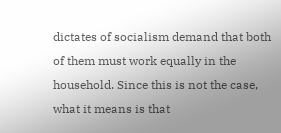dictates of socialism demand that both of them must work equally in the household. Since this is not the case, what it means is that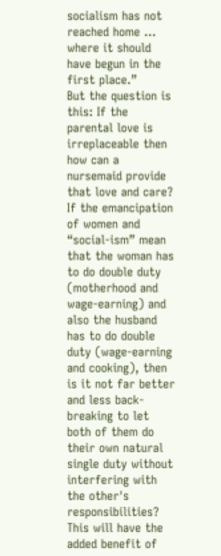socialism has not reached home … where it should have begun in the first place.”
But the question is this: If the parental love is irreplaceable then how can a nursemaid provide that love and care?
If the emancipation of women and “social-ism” mean that the woman has to do double duty (motherhood and wage-earning) and also the husband has to do double duty (wage-earning and cooking), then is it not far better and less back-breaking to let both of them do their own natural single duty without interfering with the other's responsibilities? This will have the added benefit of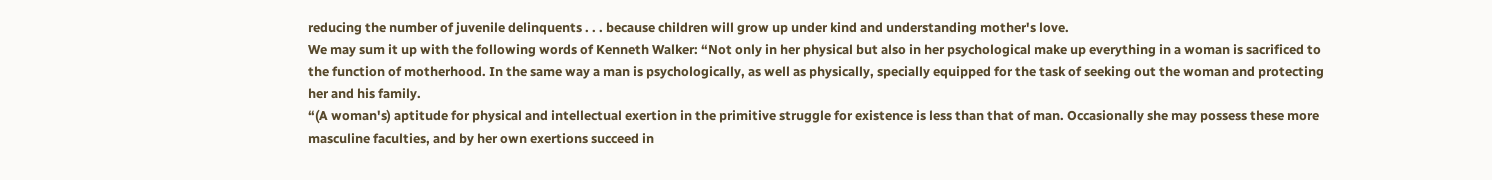reducing the number of juvenile delinquents . . . because children will grow up under kind and understanding mother's love.
We may sum it up with the following words of Kenneth Walker: “Not only in her physical but also in her psychological make up everything in a woman is sacrificed to the function of motherhood. In the same way a man is psychologically, as well as physically, specially equipped for the task of seeking out the woman and protecting her and his family.
“(A woman's) aptitude for physical and intellectual exertion in the primitive struggle for existence is less than that of man. Occasionally she may possess these more masculine faculties, and by her own exertions succeed in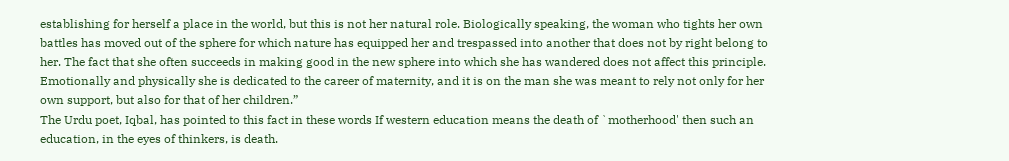establishing for herself a place in the world, but this is not her natural role. Biologically speaking, the woman who tights her own battles has moved out of the sphere for which nature has equipped her and trespassed into another that does not by right belong to her. The fact that she often succeeds in making good in the new sphere into which she has wandered does not affect this principle. Emotionally and physically she is dedicated to the career of maternity, and it is on the man she was meant to rely not only for her own support, but also for that of her children.”
The Urdu poet, Iqbal, has pointed to this fact in these words If western education means the death of `motherhood' then such an education, in the eyes of thinkers, is death.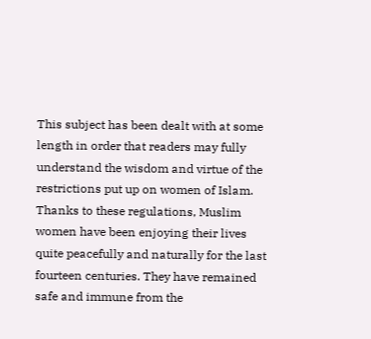This subject has been dealt with at some length in order that readers may fully understand the wisdom and virtue of the restrictions put up on women of Islam. Thanks to these regulations, Muslim women have been enjoying their lives quite peacefully and naturally for the last fourteen centuries. They have remained safe and immune from the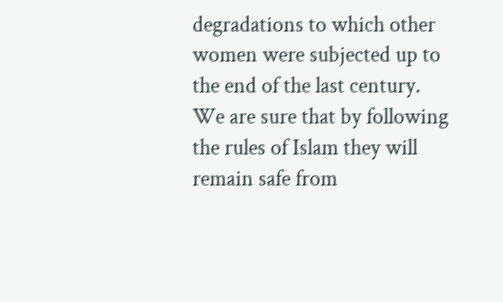degradations to which other women were subjected up to the end of the last century. We are sure that by following the rules of Islam they will remain safe from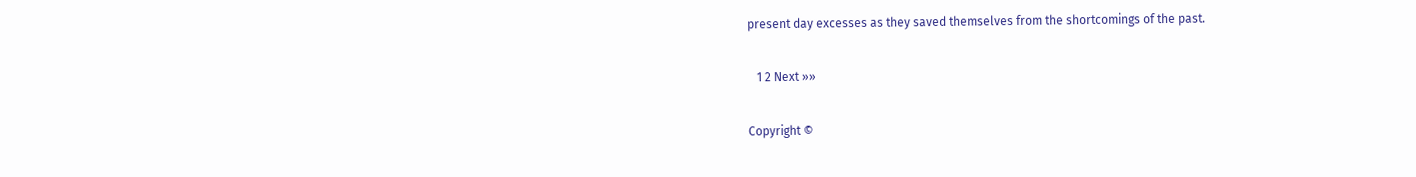present day excesses as they saved themselves from the shortcomings of the past.

   1 2 Next »»

Copyright ©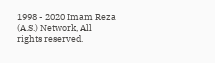1998 - 2020 Imam Reza (A.S.) Network, All rights reserved.